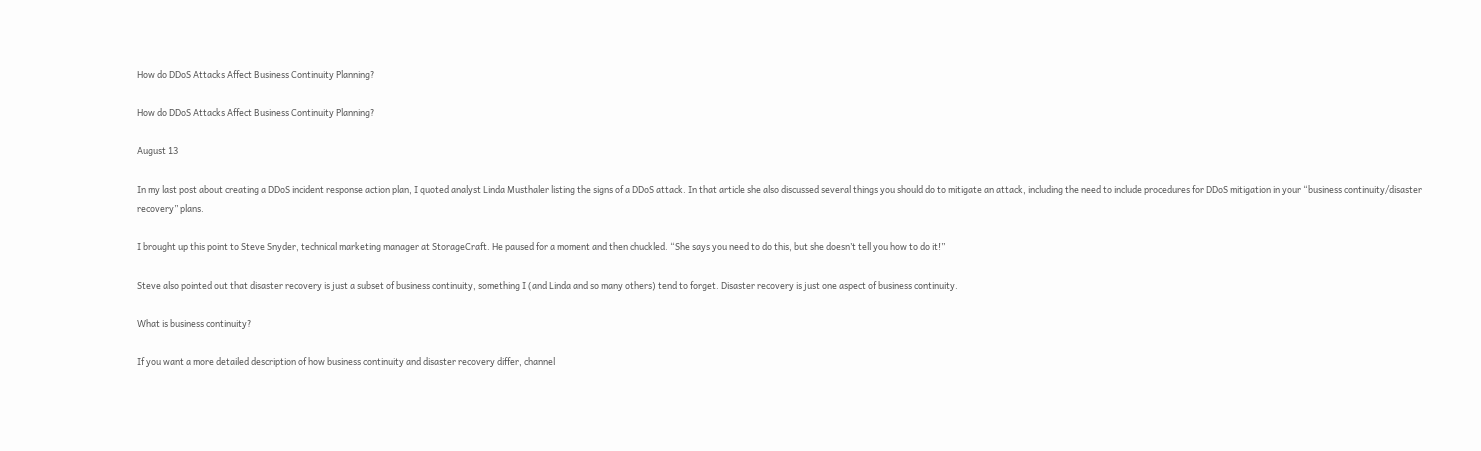How do DDoS Attacks Affect Business Continuity Planning?

How do DDoS Attacks Affect Business Continuity Planning?

August 13

In my last post about creating a DDoS incident response action plan, I quoted analyst Linda Musthaler listing the signs of a DDoS attack. In that article she also discussed several things you should do to mitigate an attack, including the need to include procedures for DDoS mitigation in your “business continuity/disaster recovery” plans.

I brought up this point to Steve Snyder, technical marketing manager at StorageCraft. He paused for a moment and then chuckled. “She says you need to do this, but she doesn’t tell you how to do it!”

Steve also pointed out that disaster recovery is just a subset of business continuity, something I (and Linda and so many others) tend to forget. Disaster recovery is just one aspect of business continuity.

What is business continuity?

If you want a more detailed description of how business continuity and disaster recovery differ, channel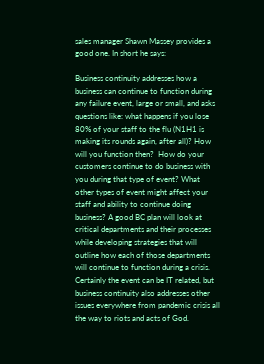sales manager Shawn Massey provides a good one. In short he says:

Business continuity addresses how a business can continue to function during any failure event, large or small, and asks questions like: what happens if you lose 80% of your staff to the flu (N1H1 is making its rounds again, after all)? How will you function then?  How do your customers continue to do business with you during that type of event? What other types of event might affect your staff and ability to continue doing business? A good BC plan will look at critical departments and their processes while developing strategies that will outline how each of those departments will continue to function during a crisis. Certainly the event can be IT related, but business continuity also addresses other issues everywhere from pandemic crisis all the way to riots and acts of God.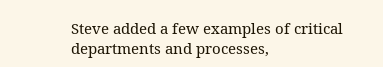Steve added a few examples of critical departments and processes,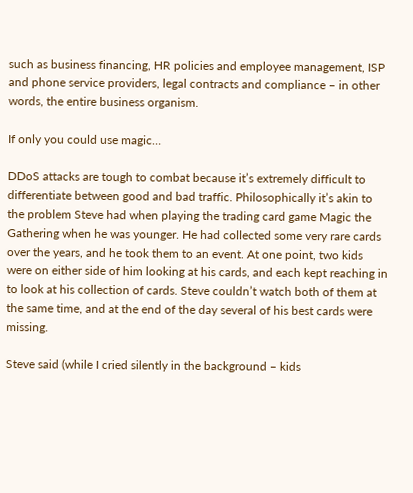such as business financing, HR policies and employee management, ISP and phone service providers, legal contracts and compliance – in other words, the entire business organism.

If only you could use magic…

DDoS attacks are tough to combat because it’s extremely difficult to differentiate between good and bad traffic. Philosophically it’s akin to the problem Steve had when playing the trading card game Magic the Gathering when he was younger. He had collected some very rare cards over the years, and he took them to an event. At one point, two kids were on either side of him looking at his cards, and each kept reaching in to look at his collection of cards. Steve couldn’t watch both of them at the same time, and at the end of the day several of his best cards were missing.

Steve said (while I cried silently in the background – kids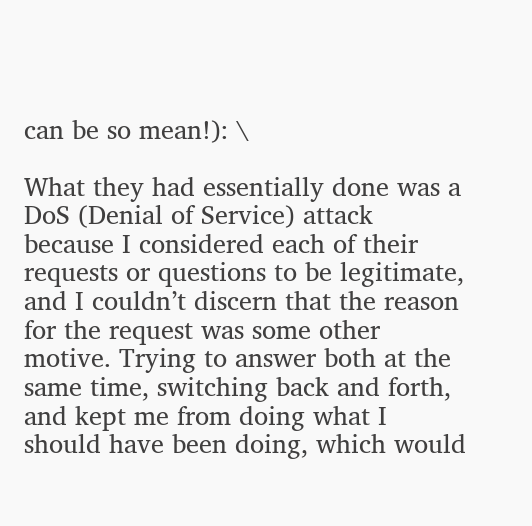can be so mean!): \

What they had essentially done was a DoS (Denial of Service) attack because I considered each of their requests or questions to be legitimate, and I couldn’t discern that the reason for the request was some other motive. Trying to answer both at the same time, switching back and forth, and kept me from doing what I should have been doing, which would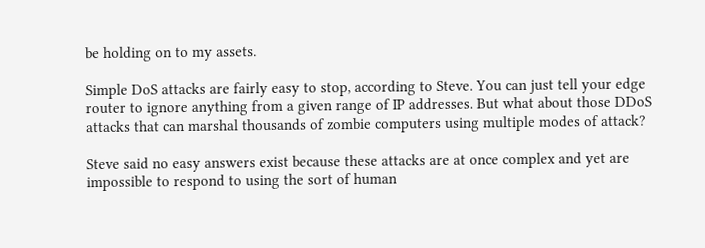be holding on to my assets.

Simple DoS attacks are fairly easy to stop, according to Steve. You can just tell your edge router to ignore anything from a given range of IP addresses. But what about those DDoS attacks that can marshal thousands of zombie computers using multiple modes of attack?

Steve said no easy answers exist because these attacks are at once complex and yet are impossible to respond to using the sort of human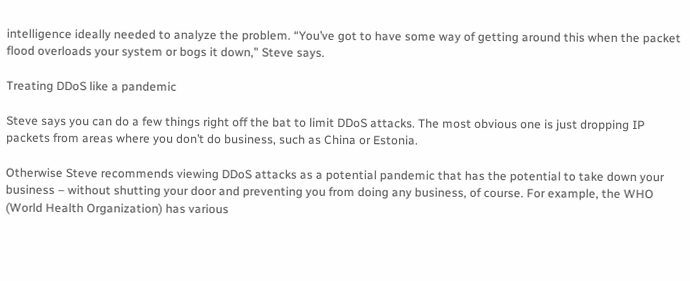intelligence ideally needed to analyze the problem. “You’ve got to have some way of getting around this when the packet flood overloads your system or bogs it down,” Steve says.

Treating DDoS like a pandemic

Steve says you can do a few things right off the bat to limit DDoS attacks. The most obvious one is just dropping IP packets from areas where you don’t do business, such as China or Estonia.

Otherwise Steve recommends viewing DDoS attacks as a potential pandemic that has the potential to take down your business – without shutting your door and preventing you from doing any business, of course. For example, the WHO (World Health Organization) has various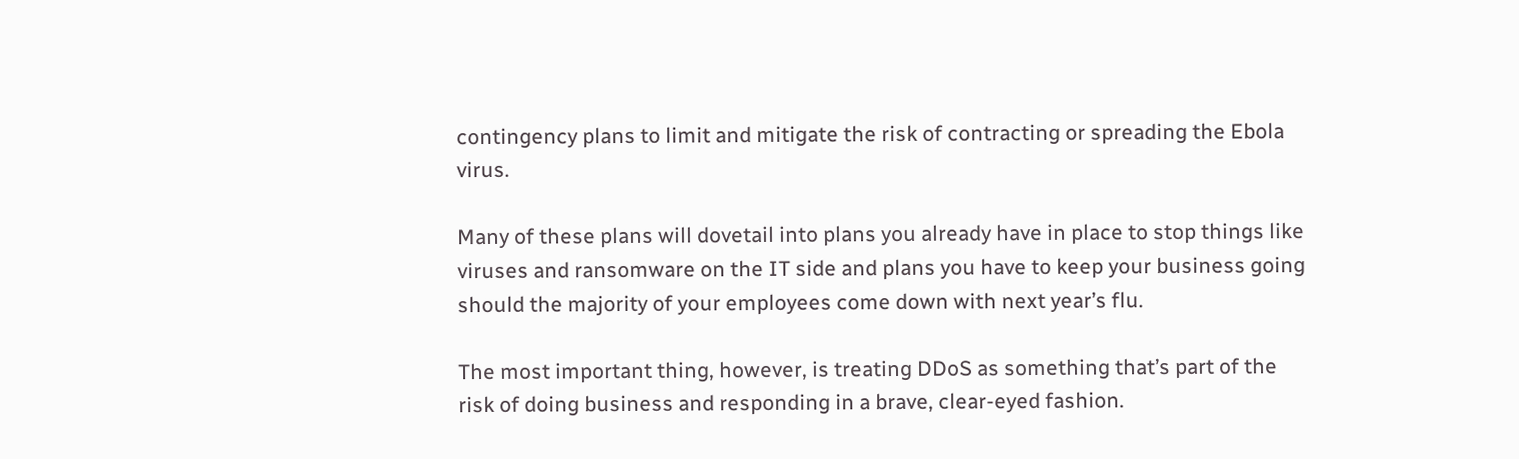contingency plans to limit and mitigate the risk of contracting or spreading the Ebola virus.

Many of these plans will dovetail into plans you already have in place to stop things like viruses and ransomware on the IT side and plans you have to keep your business going should the majority of your employees come down with next year’s flu.

The most important thing, however, is treating DDoS as something that’s part of the risk of doing business and responding in a brave, clear-eyed fashion.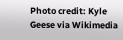Photo credit: Kyle Geese via Wikimedia